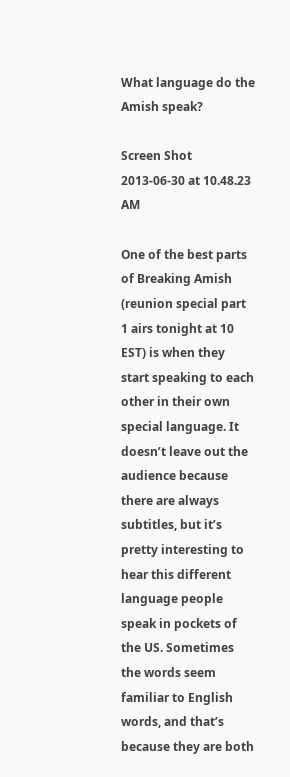What language do the Amish speak?

Screen Shot 2013-06-30 at 10.48.23 AM

One of the best parts of Breaking Amish (reunion special part 1 airs tonight at 10 EST) is when they start speaking to each other in their own special language. It doesn’t leave out the audience because there are always subtitles, but it’s pretty interesting to hear this different language people speak in pockets of the US. Sometimes the words seem familiar to English words, and that’s because they are both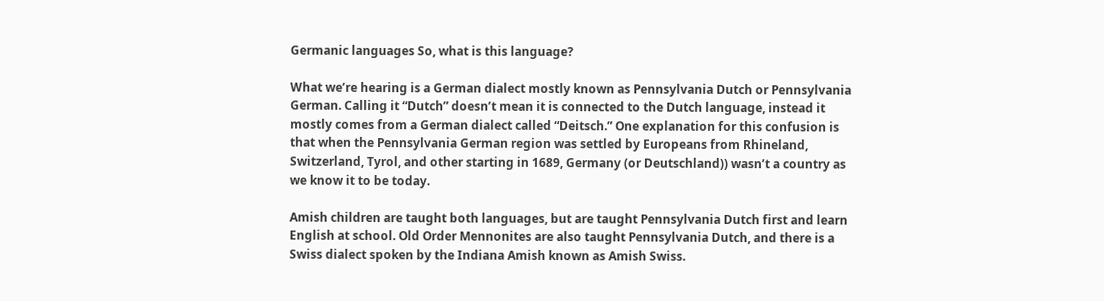Germanic languages So, what is this language?

What we’re hearing is a German dialect mostly known as Pennsylvania Dutch or Pennsylvania German. Calling it “Dutch” doesn’t mean it is connected to the Dutch language, instead it mostly comes from a German dialect called “Deitsch.” One explanation for this confusion is that when the Pennsylvania German region was settled by Europeans from Rhineland, Switzerland, Tyrol, and other starting in 1689, Germany (or Deutschland)) wasn’t a country as we know it to be today.

Amish children are taught both languages, but are taught Pennsylvania Dutch first and learn English at school. Old Order Mennonites are also taught Pennsylvania Dutch, and there is a Swiss dialect spoken by the Indiana Amish known as Amish Swiss.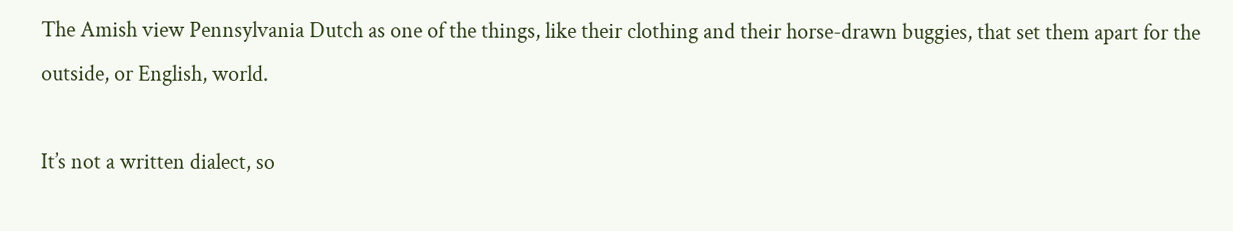The Amish view Pennsylvania Dutch as one of the things, like their clothing and their horse-drawn buggies, that set them apart for the outside, or English, world.

It’s not a written dialect, so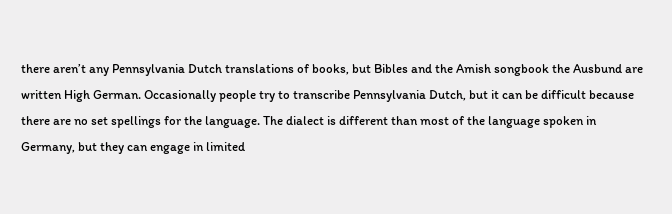there aren’t any Pennsylvania Dutch translations of books, but Bibles and the Amish songbook the Ausbund are written High German. Occasionally people try to transcribe Pennsylvania Dutch, but it can be difficult because there are no set spellings for the language. The dialect is different than most of the language spoken in Germany, but they can engage in limited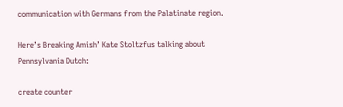communication with Germans from the Palatinate region.

Here’s Breaking Amish’ Kate Stoltzfus talking about Pennsylvania Dutch:

create counter